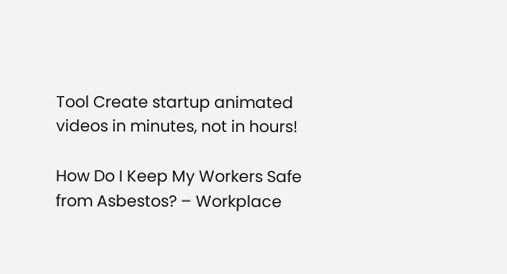Tool Create startup animated videos in minutes, not in hours!

How Do I Keep My Workers Safe from Asbestos? – Workplace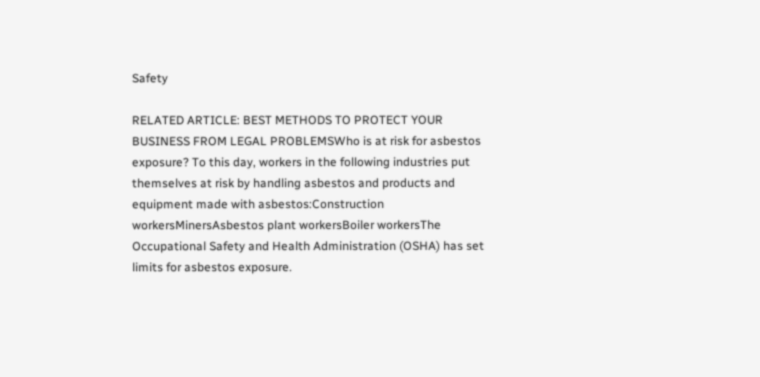Safety

RELATED ARTICLE: BEST METHODS TO PROTECT YOUR BUSINESS FROM LEGAL PROBLEMSWho is at risk for asbestos exposure? To this day, workers in the following industries put themselves at risk by handling asbestos and products and equipment made with asbestos:Construction workersMinersAsbestos plant workersBoiler workersThe Occupational Safety and Health Administration (OSHA) has set limits for asbestos exposure.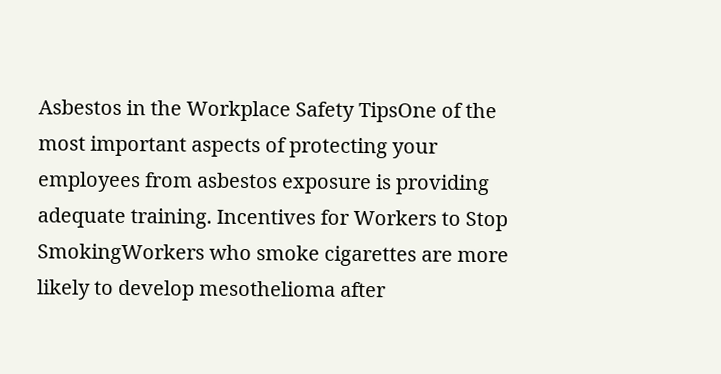Asbestos in the Workplace Safety TipsOne of the most important aspects of protecting your employees from asbestos exposure is providing adequate training. Incentives for Workers to Stop SmokingWorkers who smoke cigarettes are more likely to develop mesothelioma after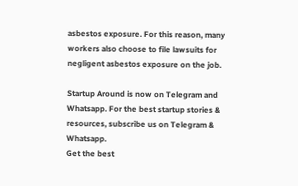asbestos exposure. For this reason, many workers also choose to file lawsuits for negligent asbestos exposure on the job.

Startup Around is now on Telegram and Whatsapp. For the best startup stories & resources, subscribe us on Telegram & Whatsapp.
Get the best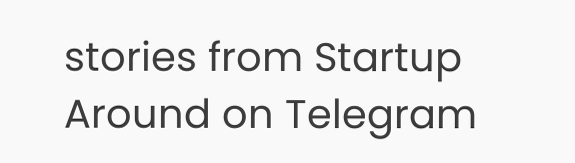stories from Startup Around on Telegram